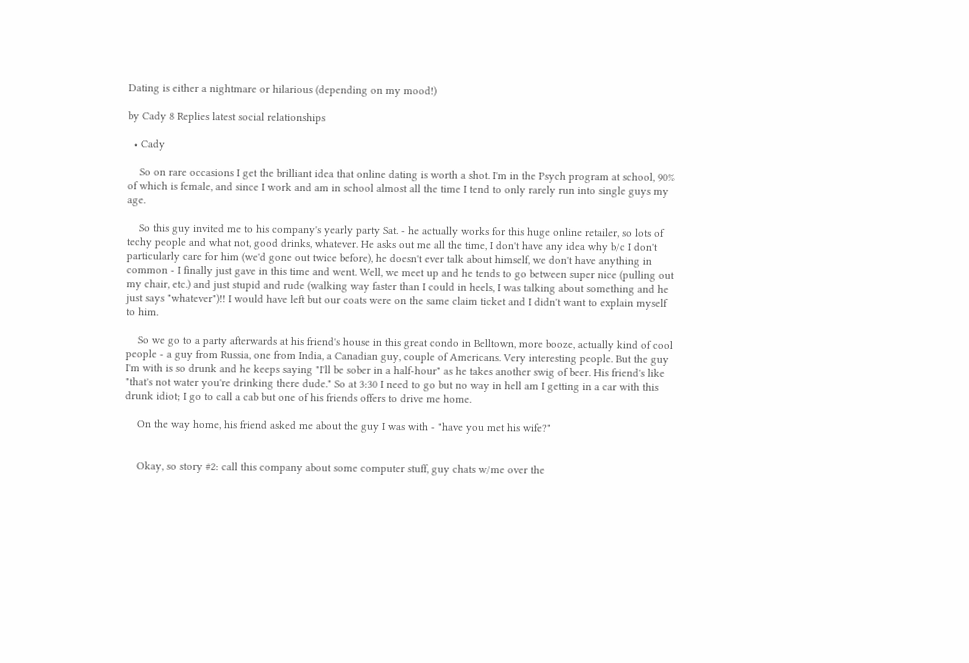Dating is either a nightmare or hilarious (depending on my mood!)

by Cady 8 Replies latest social relationships

  • Cady

    So on rare occasions I get the brilliant idea that online dating is worth a shot. I'm in the Psych program at school, 90% of which is female, and since I work and am in school almost all the time I tend to only rarely run into single guys my age.

    So this guy invited me to his company's yearly party Sat. - he actually works for this huge online retailer, so lots of techy people and what not, good drinks, whatever. He asks out me all the time, I don't have any idea why b/c I don't particularly care for him (we'd gone out twice before), he doesn't ever talk about himself, we don't have anything in common - I finally just gave in this time and went. Well, we meet up and he tends to go between super nice (pulling out my chair, etc.) and just stupid and rude (walking way faster than I could in heels, I was talking about something and he just says "whatever")!! I would have left but our coats were on the same claim ticket and I didn't want to explain myself to him.

    So we go to a party afterwards at his friend's house in this great condo in Belltown, more booze, actually kind of cool people - a guy from Russia, one from India, a Canadian guy, couple of Americans. Very interesting people. But the guy I'm with is so drunk and he keeps saying "I'll be sober in a half-hour" as he takes another swig of beer. His friend's like "that's not water you're drinking there dude." So at 3:30 I need to go but no way in hell am I getting in a car with this drunk idiot; I go to call a cab but one of his friends offers to drive me home.

    On the way home, his friend asked me about the guy I was with - "have you met his wife?"


    Okay, so story #2: call this company about some computer stuff, guy chats w/me over the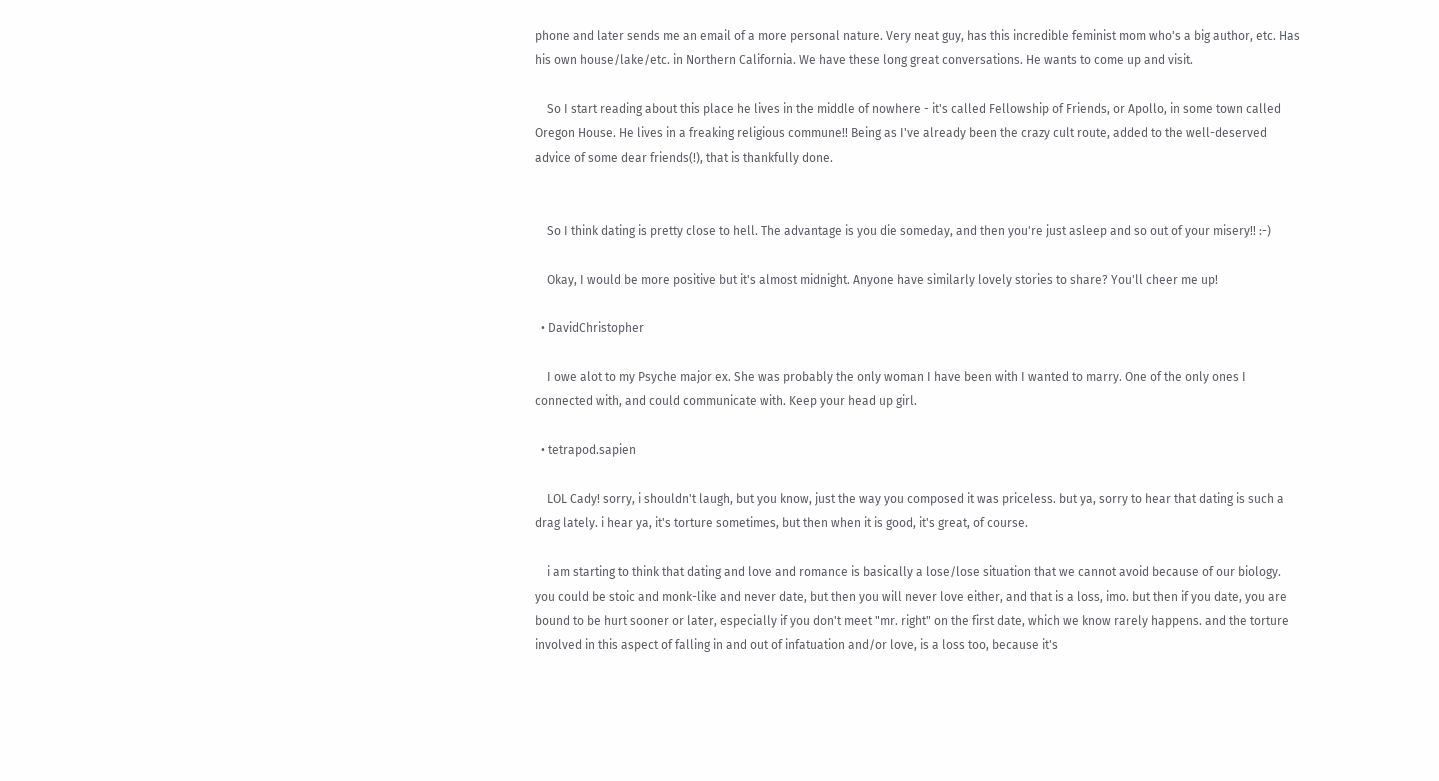phone and later sends me an email of a more personal nature. Very neat guy, has this incredible feminist mom who's a big author, etc. Has his own house/lake/etc. in Northern California. We have these long great conversations. He wants to come up and visit.

    So I start reading about this place he lives in the middle of nowhere - it's called Fellowship of Friends, or Apollo, in some town called Oregon House. He lives in a freaking religious commune!! Being as I've already been the crazy cult route, added to the well-deserved advice of some dear friends(!), that is thankfully done.


    So I think dating is pretty close to hell. The advantage is you die someday, and then you're just asleep and so out of your misery!! :-)

    Okay, I would be more positive but it's almost midnight. Anyone have similarly lovely stories to share? You'll cheer me up!

  • DavidChristopher

    I owe alot to my Psyche major ex. She was probably the only woman I have been with I wanted to marry. One of the only ones I connected with, and could communicate with. Keep your head up girl.

  • tetrapod.sapien

    LOL Cady! sorry, i shouldn't laugh, but you know, just the way you composed it was priceless. but ya, sorry to hear that dating is such a drag lately. i hear ya, it's torture sometimes, but then when it is good, it's great, of course.

    i am starting to think that dating and love and romance is basically a lose/lose situation that we cannot avoid because of our biology. you could be stoic and monk-like and never date, but then you will never love either, and that is a loss, imo. but then if you date, you are bound to be hurt sooner or later, especially if you don't meet "mr. right" on the first date, which we know rarely happens. and the torture involved in this aspect of falling in and out of infatuation and/or love, is a loss too, because it's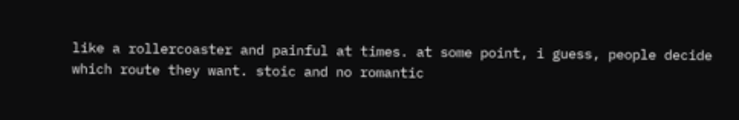like a rollercoaster and painful at times. at some point, i guess, people decide which route they want. stoic and no romantic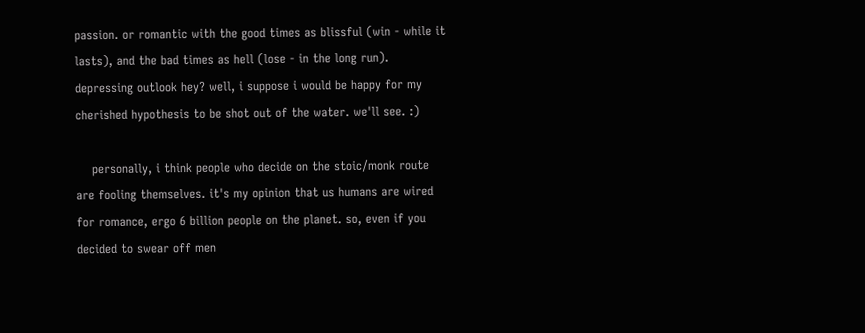passion. or romantic with the good times as blissful (win - while it lasts), and the bad times as hell (lose - in the long run). depressing outlook hey? well, i suppose i would be happy for my cherished hypothesis to be shot out of the water. we'll see. :)

    personally, i think people who decide on the stoic/monk route are fooling themselves. it's my opinion that us humans are wired for romance, ergo 6 billion people on the planet. so, even if you decided to swear off men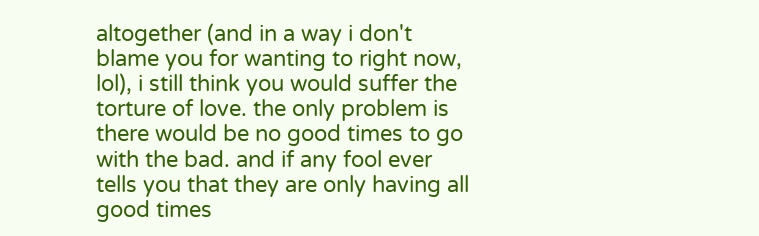altogether (and in a way i don't blame you for wanting to right now, lol), i still think you would suffer the torture of love. the only problem is there would be no good times to go with the bad. and if any fool ever tells you that they are only having all good times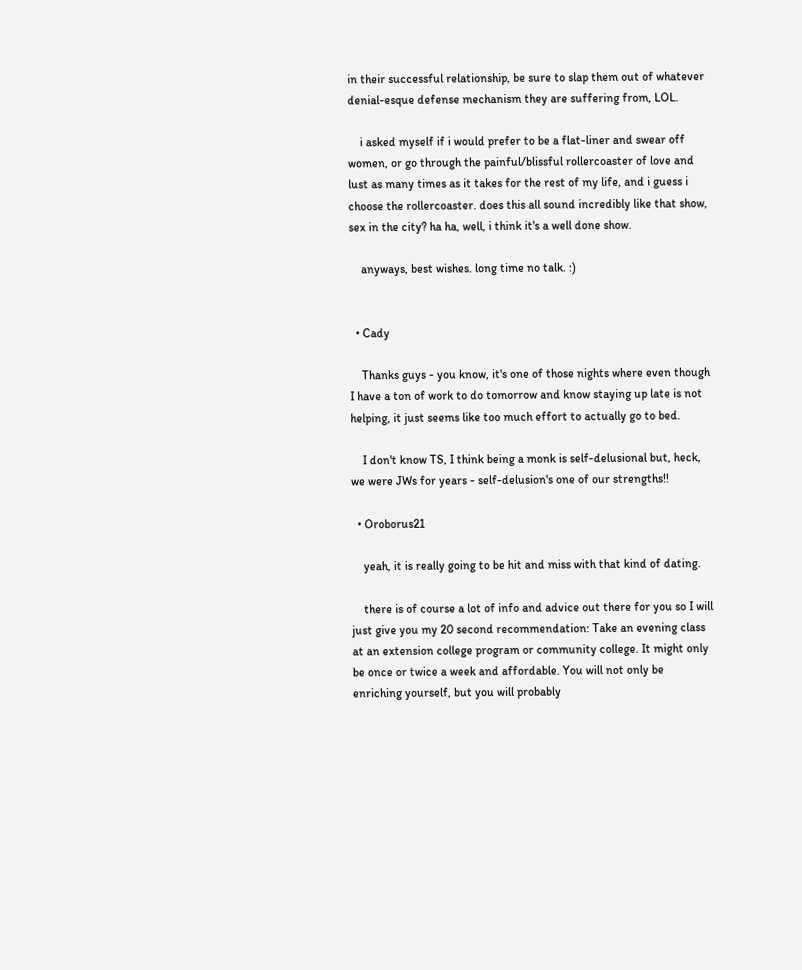in their successful relationship, be sure to slap them out of whatever denial-esque defense mechanism they are suffering from, LOL.

    i asked myself if i would prefer to be a flat-liner and swear off women, or go through the painful/blissful rollercoaster of love and lust as many times as it takes for the rest of my life, and i guess i choose the rollercoaster. does this all sound incredibly like that show, sex in the city? ha ha, well, i think it's a well done show.

    anyways, best wishes. long time no talk. :)


  • Cady

    Thanks guys - you know, it's one of those nights where even though I have a ton of work to do tomorrow and know staying up late is not helping, it just seems like too much effort to actually go to bed.

    I don't know TS, I think being a monk is self-delusional but, heck, we were JWs for years - self-delusion's one of our strengths!!

  • Oroborus21

    yeah, it is really going to be hit and miss with that kind of dating.

    there is of course a lot of info and advice out there for you so I will just give you my 20 second recommendation: Take an evening class at an extension college program or community college. It might only be once or twice a week and affordable. You will not only be enriching yourself, but you will probably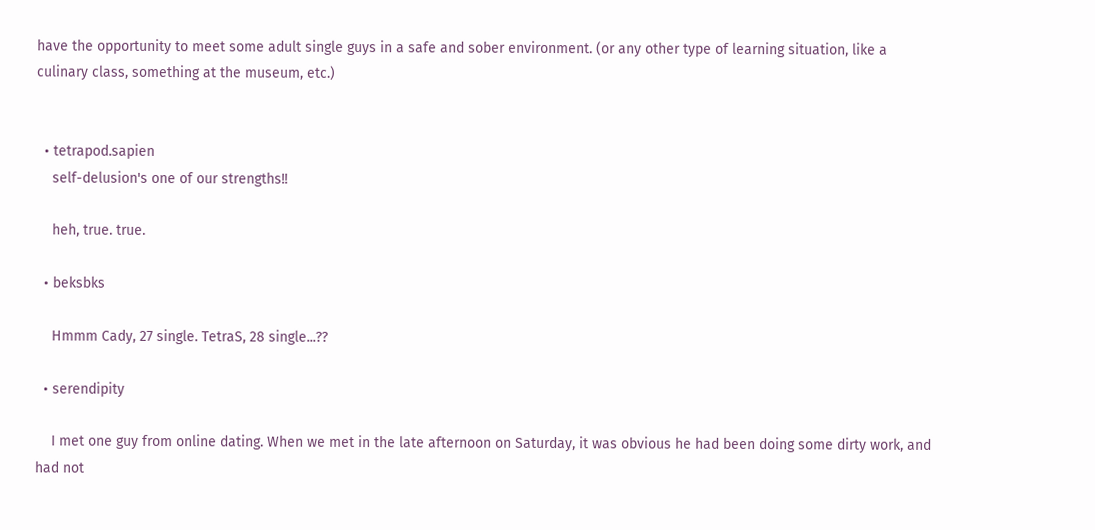have the opportunity to meet some adult single guys in a safe and sober environment. (or any other type of learning situation, like a culinary class, something at the museum, etc.)


  • tetrapod.sapien
    self-delusion's one of our strengths!!

    heh, true. true.

  • beksbks

    Hmmm Cady, 27 single. TetraS, 28 single...??

  • serendipity

    I met one guy from online dating. When we met in the late afternoon on Saturday, it was obvious he had been doing some dirty work, and had not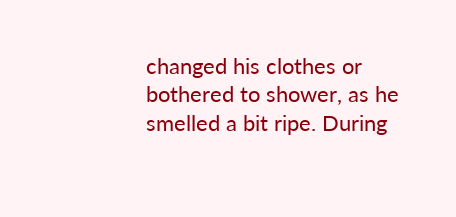changed his clothes or bothered to shower, as he smelled a bit ripe. During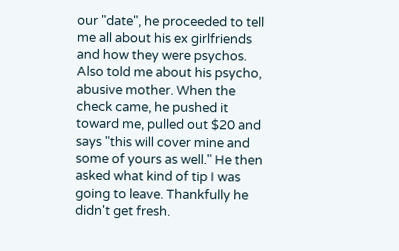our "date", he proceeded to tell me all about his ex girlfriends and how they were psychos. Also told me about his psycho, abusive mother. When the check came, he pushed it toward me, pulled out $20 and says "this will cover mine and some of yours as well." He then asked what kind of tip I was going to leave. Thankfully he didn't get fresh.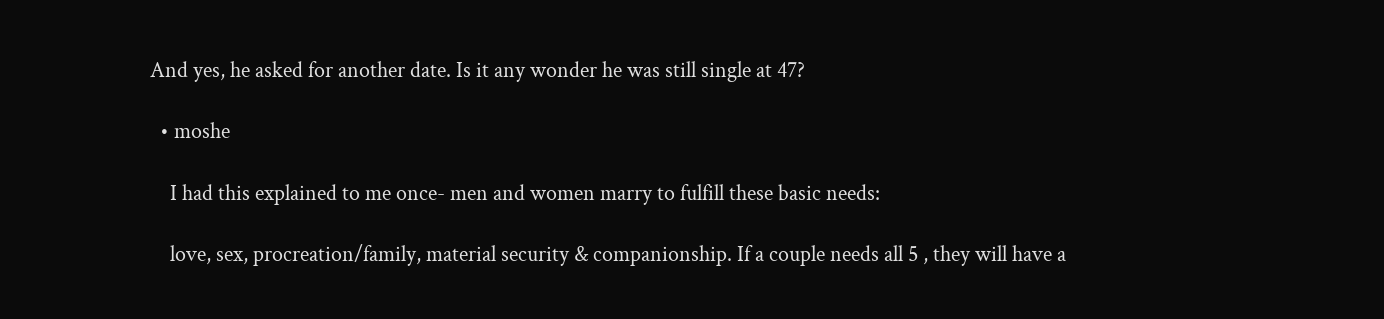And yes, he asked for another date. Is it any wonder he was still single at 47?

  • moshe

    I had this explained to me once- men and women marry to fulfill these basic needs:

    love, sex, procreation/family, material security & companionship. If a couple needs all 5 , they will have a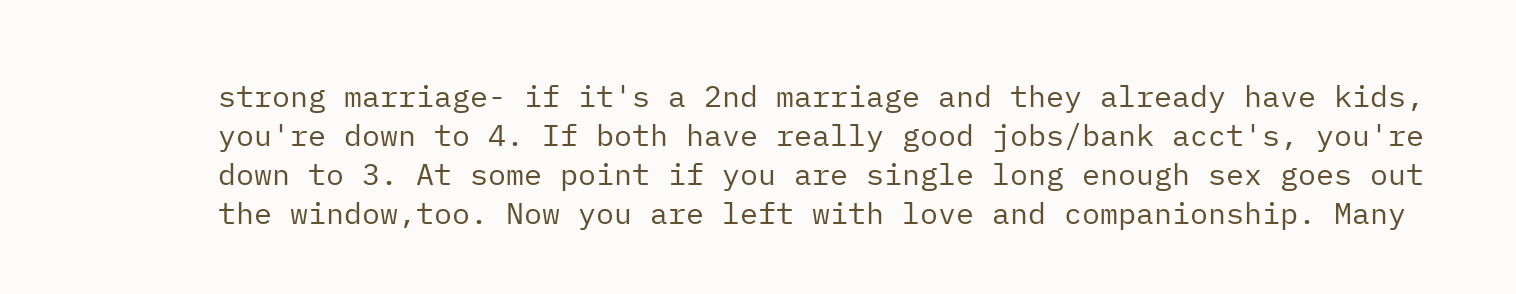strong marriage- if it's a 2nd marriage and they already have kids, you're down to 4. If both have really good jobs/bank acct's, you're down to 3. At some point if you are single long enough sex goes out the window,too. Now you are left with love and companionship. Many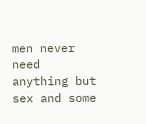men never need anything but sex and some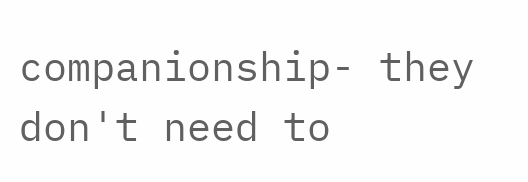companionship- they don't need to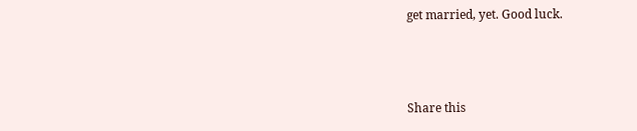get married, yet. Good luck.



Share this